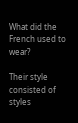What did the French used to wear?

Their style consisted of styles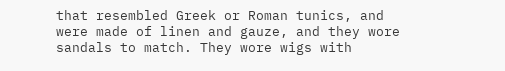that resembled Greek or Roman tunics, and were made of linen and gauze, and they wore sandals to match. They wore wigs with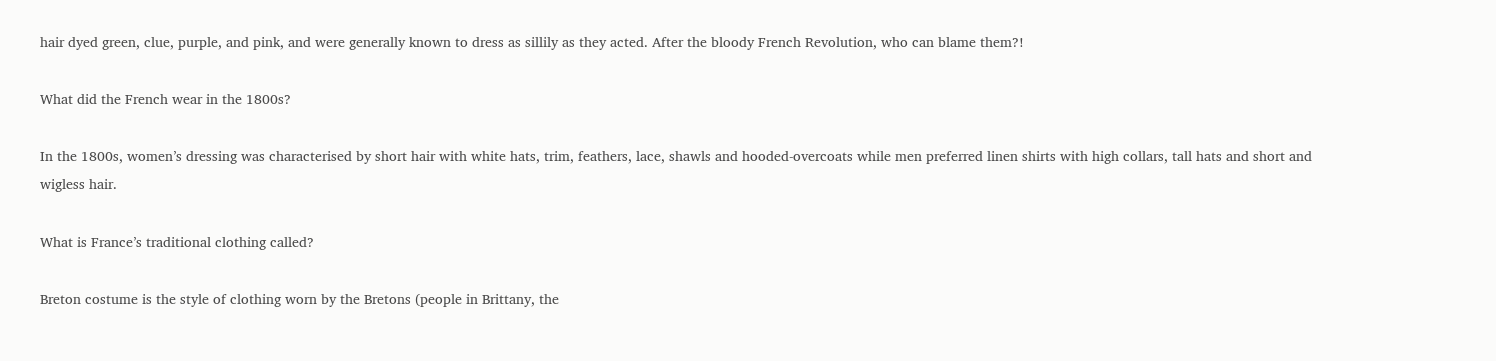hair dyed green, clue, purple, and pink, and were generally known to dress as sillily as they acted. After the bloody French Revolution, who can blame them?!

What did the French wear in the 1800s?

In the 1800s, women’s dressing was characterised by short hair with white hats, trim, feathers, lace, shawls and hooded-overcoats while men preferred linen shirts with high collars, tall hats and short and wigless hair.

What is France’s traditional clothing called?

Breton costume is the style of clothing worn by the Bretons (people in Brittany, the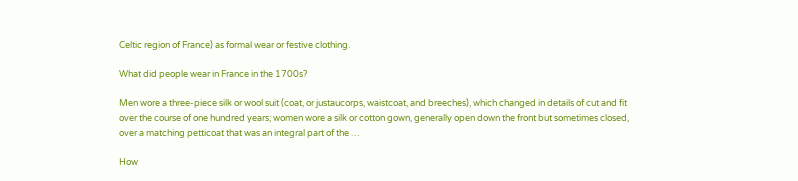Celtic region of France) as formal wear or festive clothing.

What did people wear in France in the 1700s?

Men wore a three-piece silk or wool suit (coat, or justaucorps, waistcoat, and breeches), which changed in details of cut and fit over the course of one hundred years; women wore a silk or cotton gown, generally open down the front but sometimes closed, over a matching petticoat that was an integral part of the …

How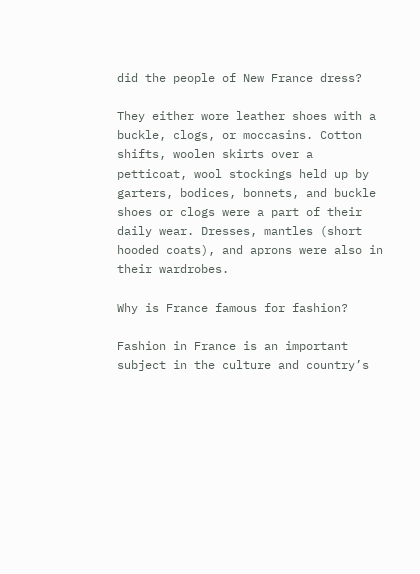did the people of New France dress?

They either wore leather shoes with a buckle, clogs, or moccasins. Cotton shifts, woolen skirts over a petticoat, wool stockings held up by garters, bodices, bonnets, and buckle shoes or clogs were a part of their daily wear. Dresses, mantles (short hooded coats), and aprons were also in their wardrobes.

Why is France famous for fashion?

Fashion in France is an important subject in the culture and country’s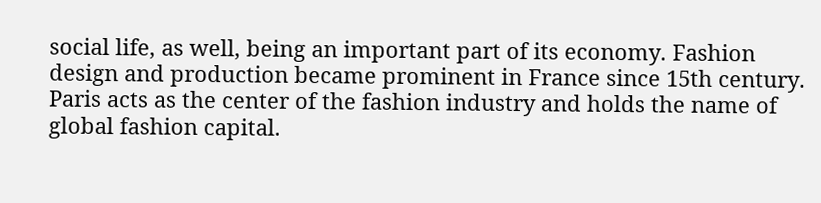social life, as well, being an important part of its economy. Fashion design and production became prominent in France since 15th century. Paris acts as the center of the fashion industry and holds the name of global fashion capital.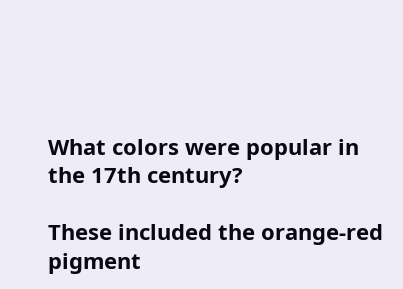What colors were popular in the 17th century?

These included the orange-red pigment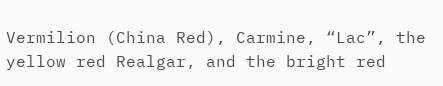Vermilion (China Red), Carmine, “Lac”, the yellow red Realgar, and the bright red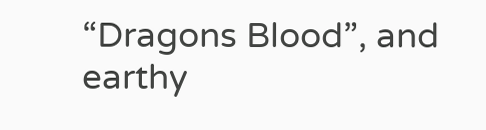“Dragons Blood”, and earthy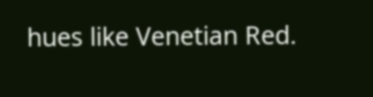hues like Venetian Red.